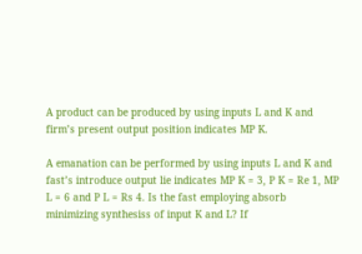A product can be produced by using inputs L and K and firm’s present output position indicates MP K.

A emanation can be performed by using inputs L and K and fast’s introduce output lie indicates MP K = 3, P K = Re 1, MP L = 6 and P L = Rs 4. Is the fast employing absorb minimizing synthesiss of input K and L? If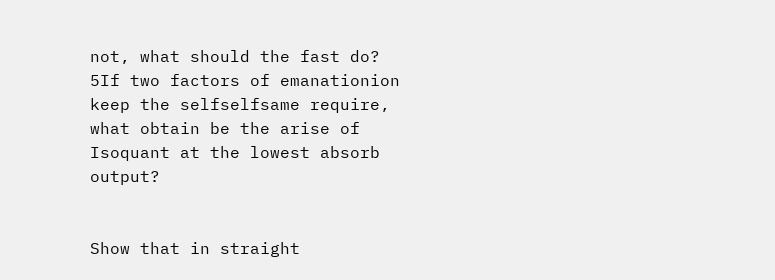not, what should the fast do? 5If two factors of emanationion keep the selfselfsame require, what obtain be the arise of Isoquant at the lowest absorb output?


Show that in straight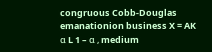congruous Cobb-Douglas emanationion business X = AK α L 1 – α , medium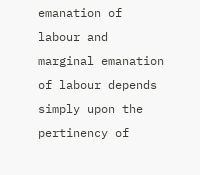emanation of labour and marginal emanation of labour depends simply upon the pertinency of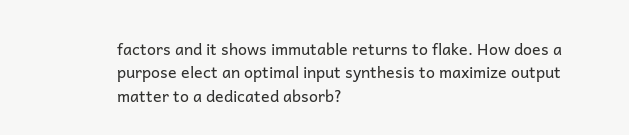factors and it shows immutable returns to flake. How does a purpose elect an optimal input synthesis to maximize output matter to a dedicated absorb?